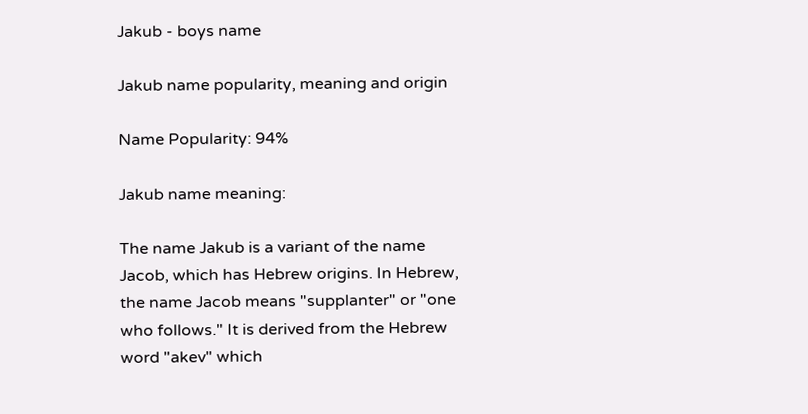Jakub - boys name

Jakub name popularity, meaning and origin

Name Popularity: 94%

Jakub name meaning:

The name Jakub is a variant of the name Jacob, which has Hebrew origins. In Hebrew, the name Jacob means "supplanter" or "one who follows." It is derived from the Hebrew word "akev" which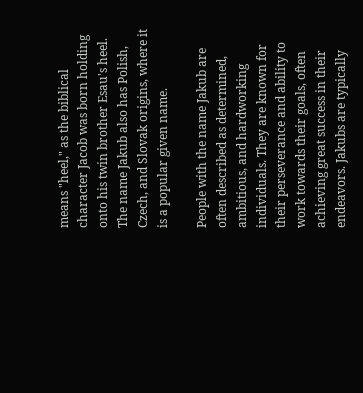means "heel," as the biblical character Jacob was born holding onto his twin brother Esau's heel. The name Jakub also has Polish, Czech, and Slovak origins, where it is a popular given name.

People with the name Jakub are often described as determined, ambitious, and hardworking individuals. They are known for their perseverance and ability to work towards their goals, often achieving great success in their endeavors. Jakubs are typically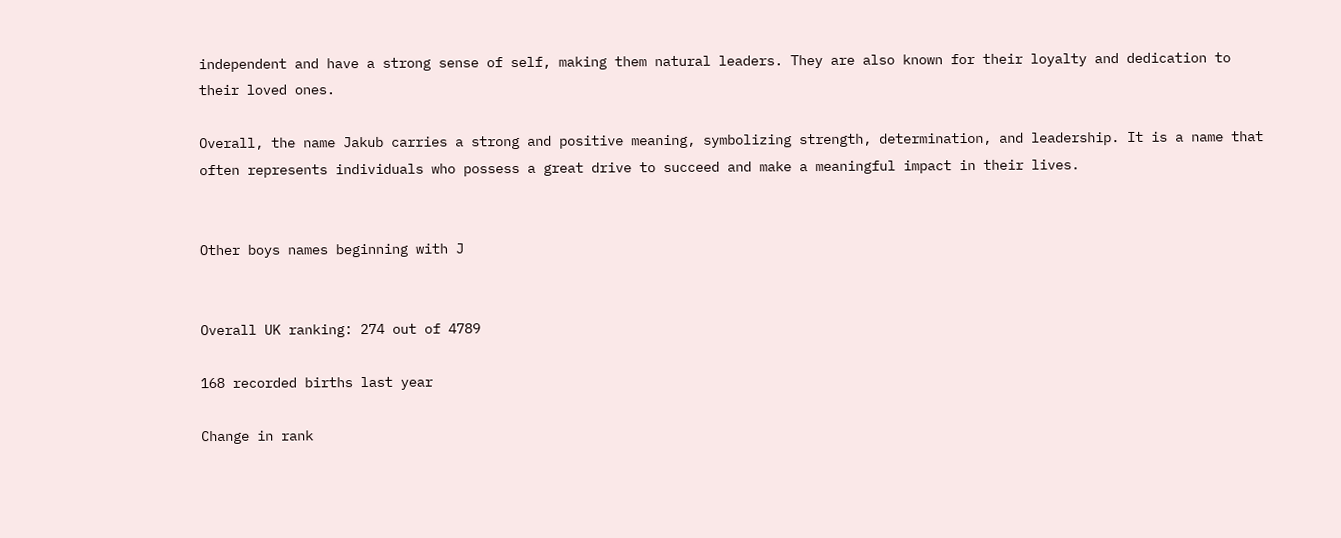independent and have a strong sense of self, making them natural leaders. They are also known for their loyalty and dedication to their loved ones.

Overall, the name Jakub carries a strong and positive meaning, symbolizing strength, determination, and leadership. It is a name that often represents individuals who possess a great drive to succeed and make a meaningful impact in their lives.


Other boys names beginning with J


Overall UK ranking: 274 out of 4789

168 recorded births last year

Change in rank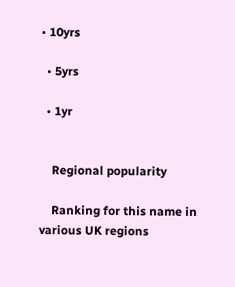• 10yrs

  • 5yrs

  • 1yr


    Regional popularity

    Ranking for this name in various UK regions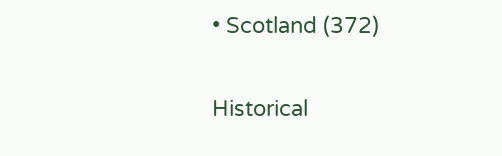• Scotland (372)

Historical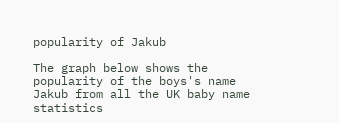popularity of Jakub

The graph below shows the popularity of the boys's name Jakub from all the UK baby name statistics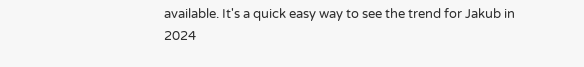available. It's a quick easy way to see the trend for Jakub in 2024